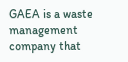GAEA is a waste management company that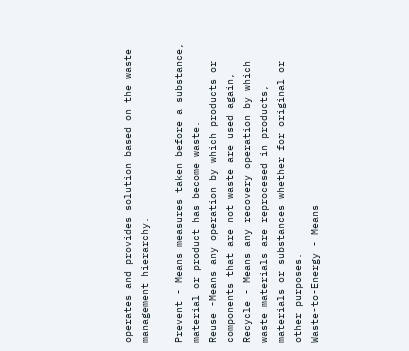operates and provides solution based on the waste management hierarchy.

Prevent - Means measures taken before a substance, material or product has become waste.
Reuse -Means any operation by which products or components that are not waste are used again,
Recycle - Means any recovery operation by which waste materials are reprocesed in products, materials or substances whether for original or other purposes.
Waste-to-Energy - Means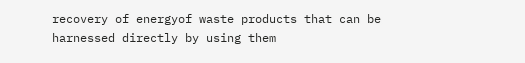recovery of energyof waste products that can be harnessed directly by using them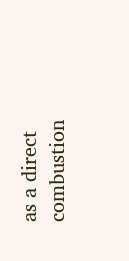as a direct combustion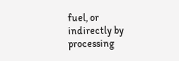fuel, or indirectly by processing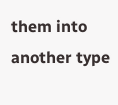them into another type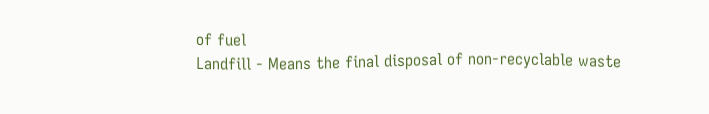of fuel
Landfill - Means the final disposal of non-recyclable waste